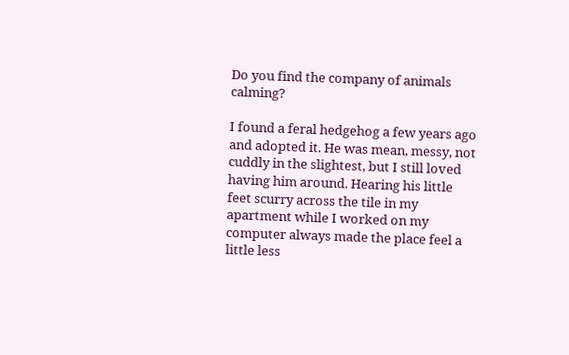Do you find the company of animals calming?

I found a feral hedgehog a few years ago and adopted it. He was mean, messy, not cuddly in the slightest, but I still loved having him around. Hearing his little feet scurry across the tile in my apartment while I worked on my computer always made the place feel a little less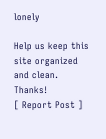lonely

Help us keep this site organized and clean. Thanks!
[ Report Post ]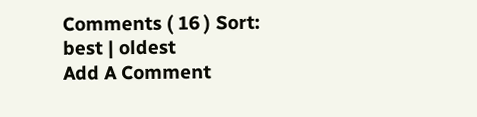Comments ( 16 ) Sort: best | oldest
Add A Comment